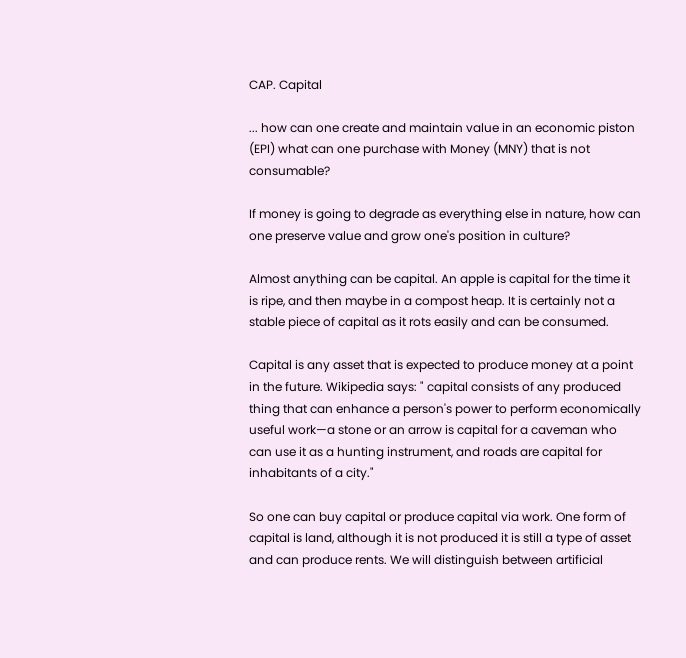CAP. Capital

... how can one create and maintain value in an economic piston (EPI) what can one purchase with Money (MNY) that is not consumable?

If money is going to degrade as everything else in nature, how can one preserve value and grow one's position in culture?

Almost anything can be capital. An apple is capital for the time it is ripe, and then maybe in a compost heap. It is certainly not a stable piece of capital as it rots easily and can be consumed.

Capital is any asset that is expected to produce money at a point in the future. Wikipedia says: " capital consists of any produced thing that can enhance a person's power to perform economically useful work—a stone or an arrow is capital for a caveman who can use it as a hunting instrument, and roads are capital for inhabitants of a city."

So one can buy capital or produce capital via work. One form of capital is land, although it is not produced it is still a type of asset and can produce rents. We will distinguish between artificial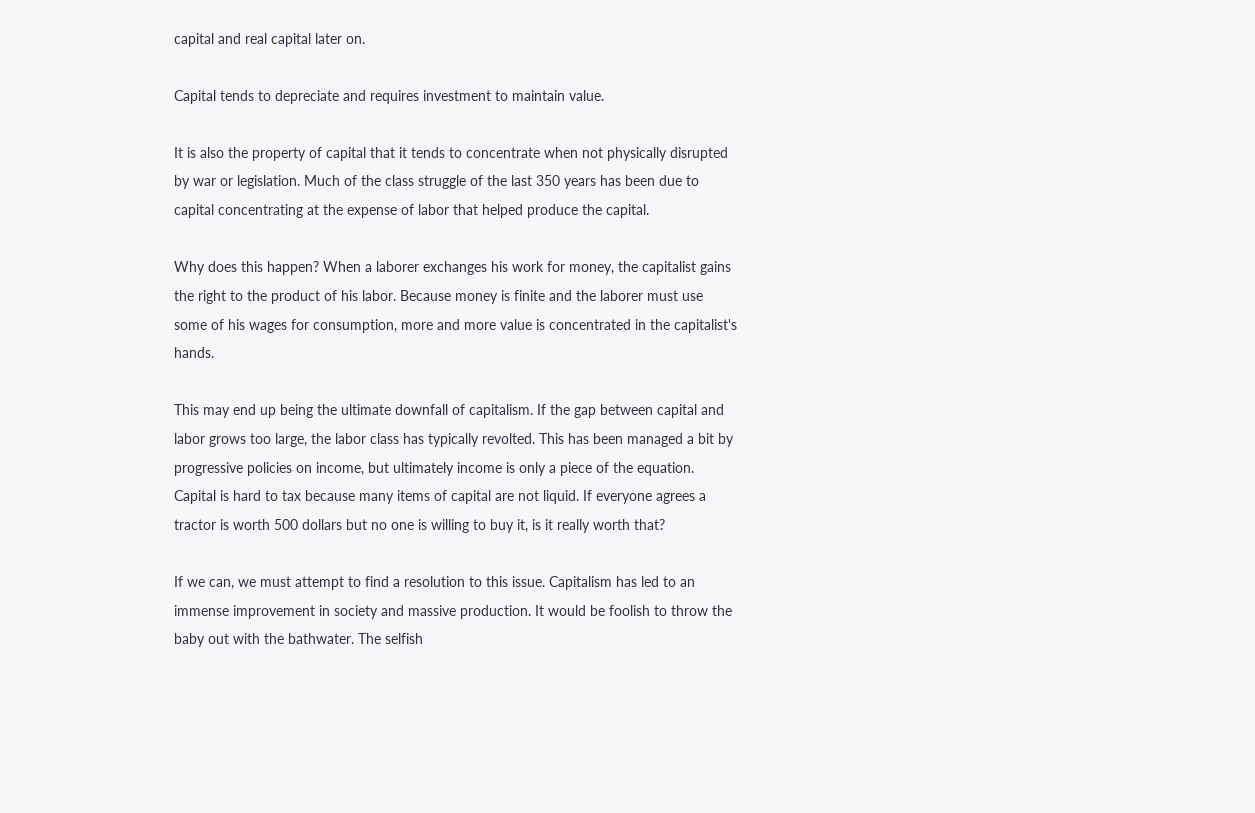capital and real capital later on.

Capital tends to depreciate and requires investment to maintain value.

It is also the property of capital that it tends to concentrate when not physically disrupted by war or legislation. Much of the class struggle of the last 350 years has been due to capital concentrating at the expense of labor that helped produce the capital.

Why does this happen? When a laborer exchanges his work for money, the capitalist gains the right to the product of his labor. Because money is finite and the laborer must use some of his wages for consumption, more and more value is concentrated in the capitalist's hands.

This may end up being the ultimate downfall of capitalism. If the gap between capital and labor grows too large, the labor class has typically revolted. This has been managed a bit by progressive policies on income, but ultimately income is only a piece of the equation. Capital is hard to tax because many items of capital are not liquid. If everyone agrees a tractor is worth 500 dollars but no one is willing to buy it, is it really worth that?

If we can, we must attempt to find a resolution to this issue. Capitalism has led to an immense improvement in society and massive production. It would be foolish to throw the baby out with the bathwater. The selfish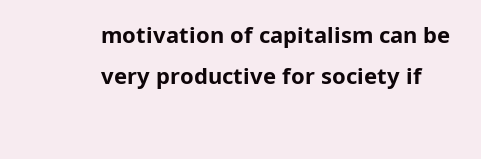motivation of capitalism can be very productive for society if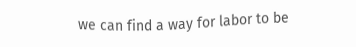we can find a way for labor to be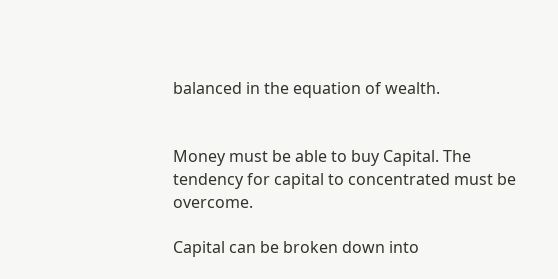balanced in the equation of wealth.


Money must be able to buy Capital. The tendency for capital to concentrated must be overcome.

Capital can be broken down into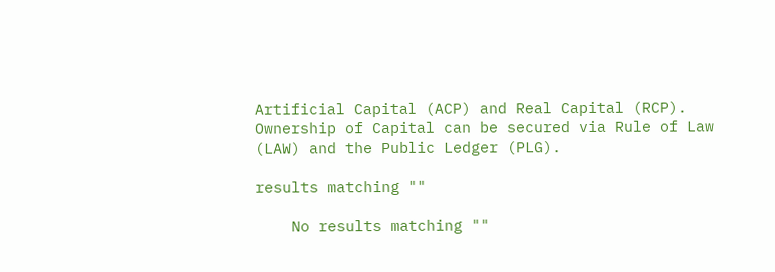Artificial Capital (ACP) and Real Capital (RCP). Ownership of Capital can be secured via Rule of Law (LAW) and the Public Ledger (PLG).

results matching ""

    No results matching ""